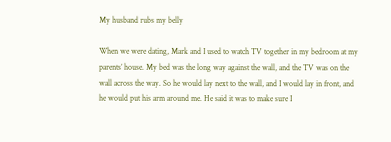My husband rubs my belly

When we were dating, Mark and I used to watch TV together in my bedroom at my parents’ house. My bed was the long way against the wall, and the TV was on the wall across the way. So he would lay next to the wall, and I would lay in front, and he would put his arm around me. He said it was to make sure I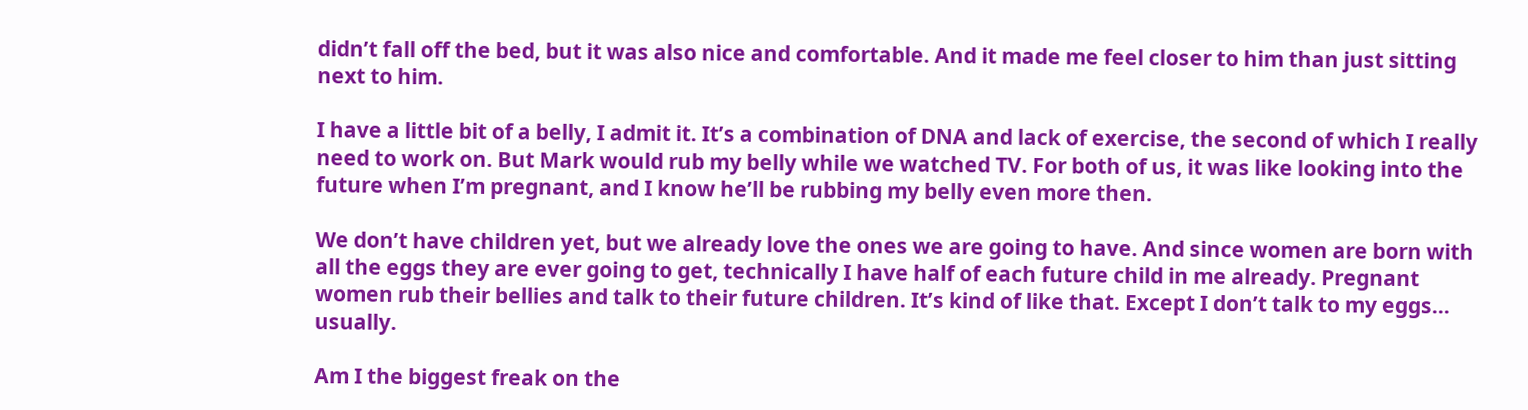didn’t fall off the bed, but it was also nice and comfortable. And it made me feel closer to him than just sitting next to him.

I have a little bit of a belly, I admit it. It’s a combination of DNA and lack of exercise, the second of which I really need to work on. But Mark would rub my belly while we watched TV. For both of us, it was like looking into the future when I’m pregnant, and I know he’ll be rubbing my belly even more then.

We don’t have children yet, but we already love the ones we are going to have. And since women are born with all the eggs they are ever going to get, technically I have half of each future child in me already. Pregnant women rub their bellies and talk to their future children. It’s kind of like that. Except I don’t talk to my eggs… usually.

Am I the biggest freak on the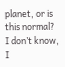planet, or is this normal? I don’t know, I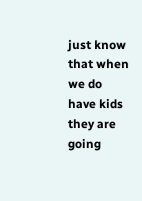just know that when we do have kids they are going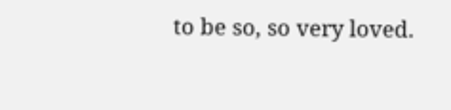to be so, so very loved.